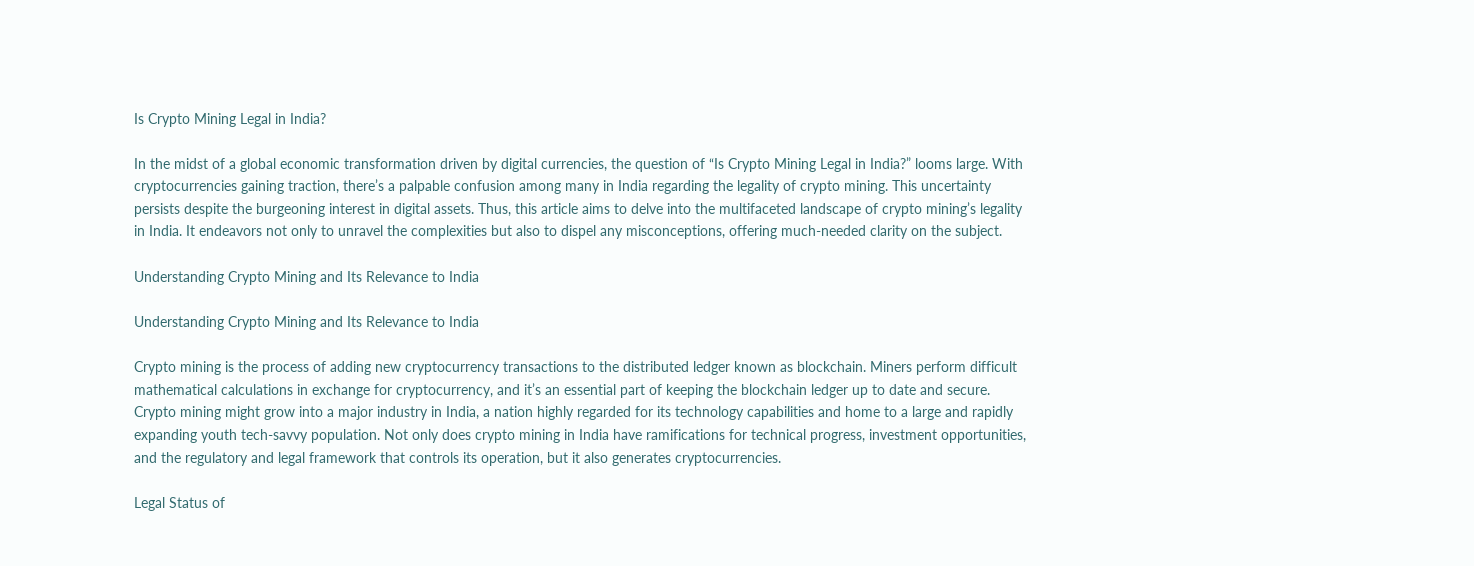Is Crypto Mining Legal in India?

In the midst of a global economic transformation driven by digital currencies, the question of “Is Crypto Mining Legal in India?” looms large. With cryptocurrencies gaining traction, there’s a palpable confusion among many in India regarding the legality of crypto mining. This uncertainty persists despite the burgeoning interest in digital assets. Thus, this article aims to delve into the multifaceted landscape of crypto mining’s legality in India. It endeavors not only to unravel the complexities but also to dispel any misconceptions, offering much-needed clarity on the subject.

Understanding Crypto Mining and Its Relevance to India

Understanding Crypto Mining and Its Relevance to India

Crypto mining is the process of adding new cryptocurrency transactions to the distributed ledger known as blockchain. Miners perform difficult mathematical calculations in exchange for cryptocurrency, and it’s an essential part of keeping the blockchain ledger up to date and secure. Crypto mining might grow into a major industry in India, a nation highly regarded for its technology capabilities and home to a large and rapidly expanding youth tech-savvy population. Not only does crypto mining in India have ramifications for technical progress, investment opportunities, and the regulatory and legal framework that controls its operation, but it also generates cryptocurrencies.

Legal Status of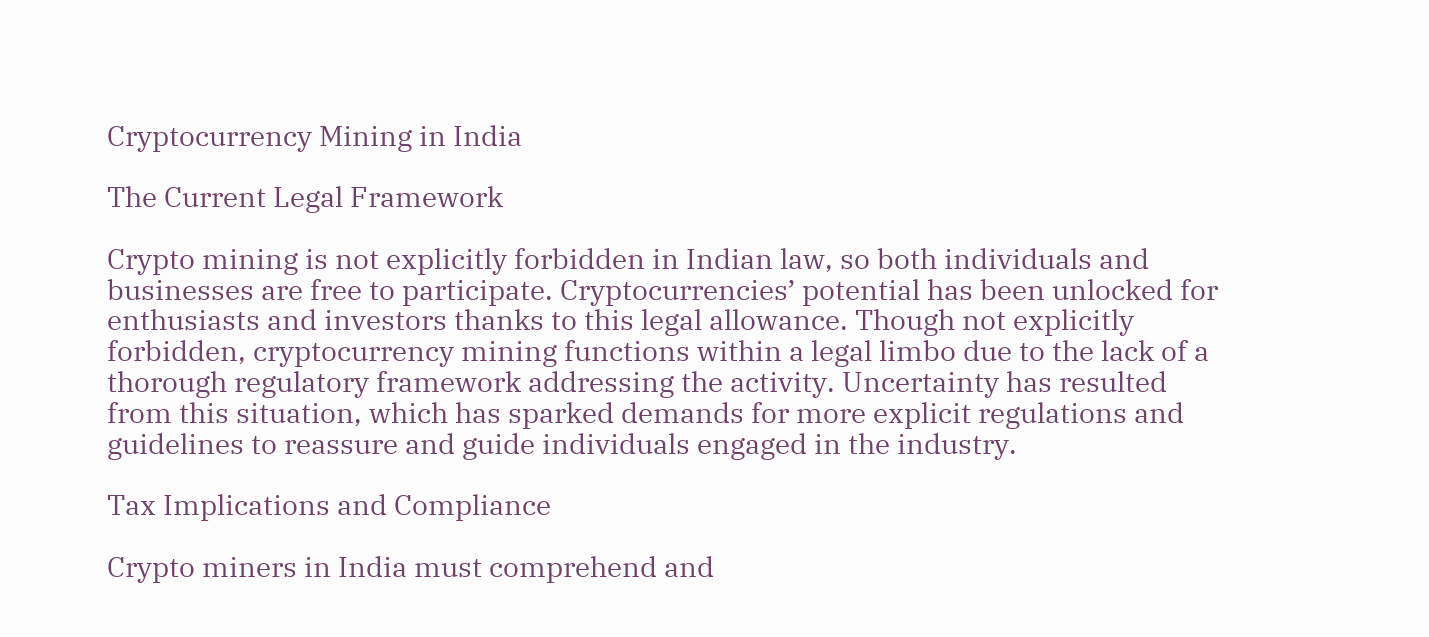Cryptocurrency Mining in India

The Current Legal Framework

Crypto mining is not explicitly forbidden in Indian law, so both individuals and businesses are free to participate. Cryptocurrencies’ potential has been unlocked for enthusiasts and investors thanks to this legal allowance. Though not explicitly forbidden, cryptocurrency mining functions within a legal limbo due to the lack of a thorough regulatory framework addressing the activity. Uncertainty has resulted from this situation, which has sparked demands for more explicit regulations and guidelines to reassure and guide individuals engaged in the industry.

Tax Implications and Compliance

Crypto miners in India must comprehend and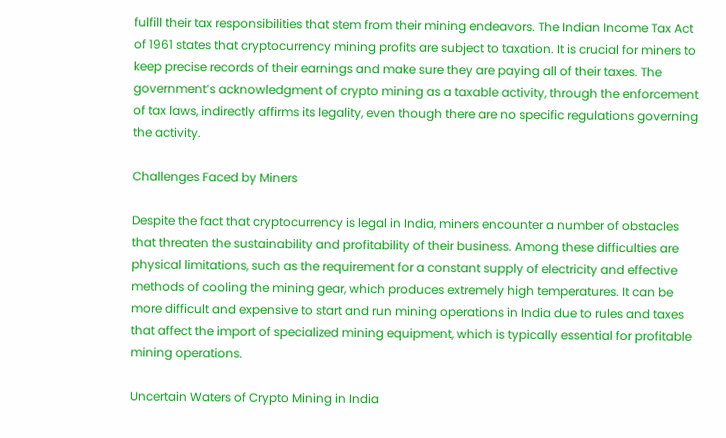fulfill their tax responsibilities that stem from their mining endeavors. The Indian Income Tax Act of 1961 states that cryptocurrency mining profits are subject to taxation. It is crucial for miners to keep precise records of their earnings and make sure they are paying all of their taxes. The government’s acknowledgment of crypto mining as a taxable activity, through the enforcement of tax laws, indirectly affirms its legality, even though there are no specific regulations governing the activity.

Challenges Faced by Miners

Despite the fact that cryptocurrency is legal in India, miners encounter a number of obstacles that threaten the sustainability and profitability of their business. Among these difficulties are physical limitations, such as the requirement for a constant supply of electricity and effective methods of cooling the mining gear, which produces extremely high temperatures. It can be more difficult and expensive to start and run mining operations in India due to rules and taxes that affect the import of specialized mining equipment, which is typically essential for profitable mining operations.

Uncertain Waters of Crypto Mining in India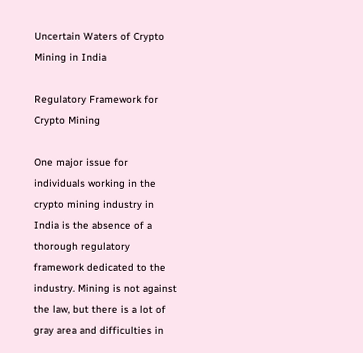Uncertain Waters of Crypto Mining in India

Regulatory Framework for Crypto Mining

One major issue for individuals working in the crypto mining industry in India is the absence of a thorough regulatory framework dedicated to the industry. Mining is not against the law, but there is a lot of gray area and difficulties in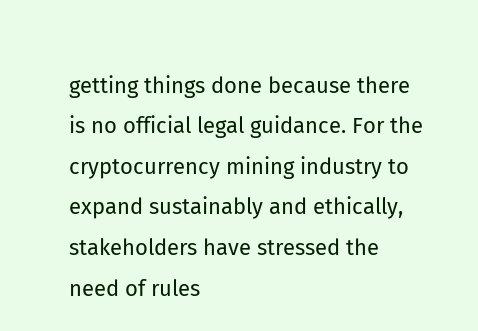getting things done because there is no official legal guidance. For the cryptocurrency mining industry to expand sustainably and ethically, stakeholders have stressed the need of rules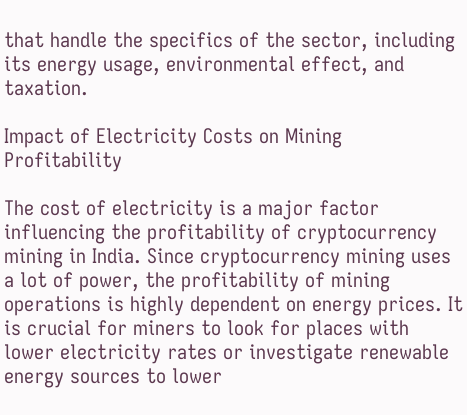that handle the specifics of the sector, including its energy usage, environmental effect, and taxation.

Impact of Electricity Costs on Mining Profitability

The cost of electricity is a major factor influencing the profitability of cryptocurrency mining in India. Since cryptocurrency mining uses a lot of power, the profitability of mining operations is highly dependent on energy prices. It is crucial for miners to look for places with lower electricity rates or investigate renewable energy sources to lower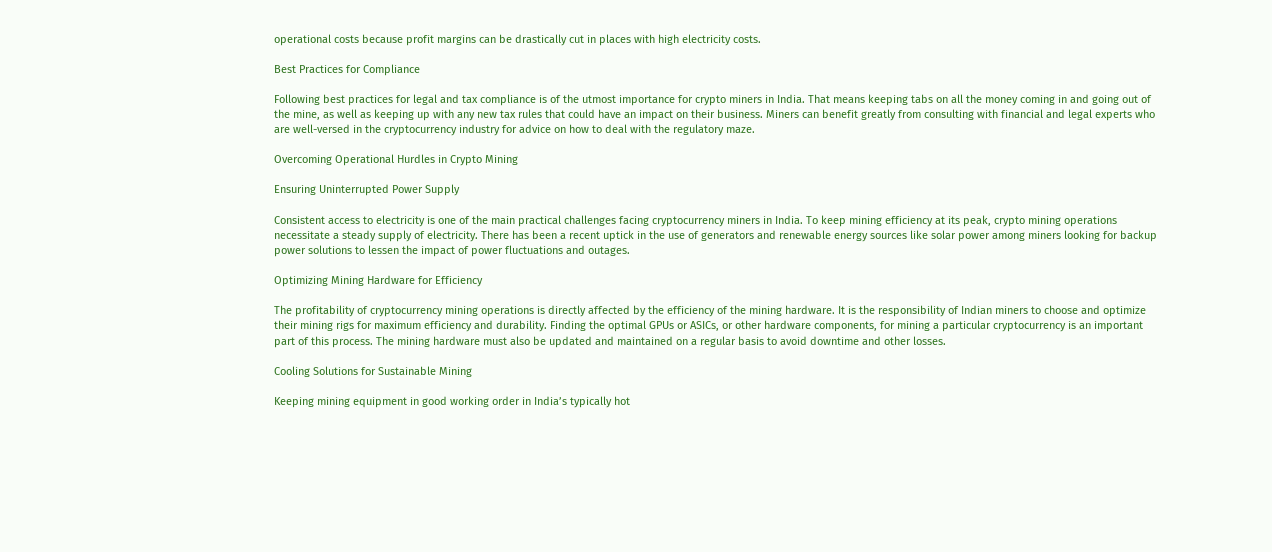operational costs because profit margins can be drastically cut in places with high electricity costs.

Best Practices for Compliance

Following best practices for legal and tax compliance is of the utmost importance for crypto miners in India. That means keeping tabs on all the money coming in and going out of the mine, as well as keeping up with any new tax rules that could have an impact on their business. Miners can benefit greatly from consulting with financial and legal experts who are well-versed in the cryptocurrency industry for advice on how to deal with the regulatory maze.

Overcoming Operational Hurdles in Crypto Mining

Ensuring Uninterrupted Power Supply

Consistent access to electricity is one of the main practical challenges facing cryptocurrency miners in India. To keep mining efficiency at its peak, crypto mining operations necessitate a steady supply of electricity. There has been a recent uptick in the use of generators and renewable energy sources like solar power among miners looking for backup power solutions to lessen the impact of power fluctuations and outages.

Optimizing Mining Hardware for Efficiency

The profitability of cryptocurrency mining operations is directly affected by the efficiency of the mining hardware. It is the responsibility of Indian miners to choose and optimize their mining rigs for maximum efficiency and durability. Finding the optimal GPUs or ASICs, or other hardware components, for mining a particular cryptocurrency is an important part of this process. The mining hardware must also be updated and maintained on a regular basis to avoid downtime and other losses.

Cooling Solutions for Sustainable Mining

Keeping mining equipment in good working order in India’s typically hot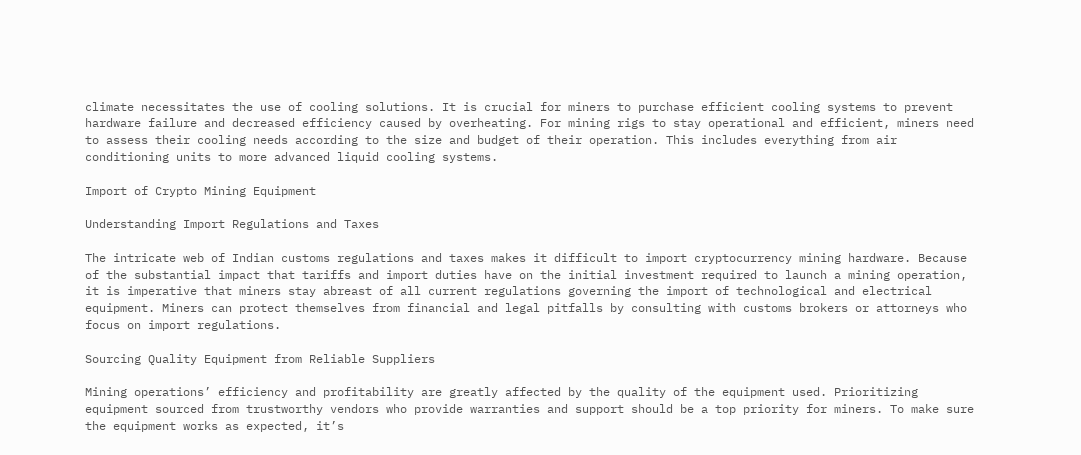climate necessitates the use of cooling solutions. It is crucial for miners to purchase efficient cooling systems to prevent hardware failure and decreased efficiency caused by overheating. For mining rigs to stay operational and efficient, miners need to assess their cooling needs according to the size and budget of their operation. This includes everything from air conditioning units to more advanced liquid cooling systems.

Import of Crypto Mining Equipment

Understanding Import Regulations and Taxes

The intricate web of Indian customs regulations and taxes makes it difficult to import cryptocurrency mining hardware. Because of the substantial impact that tariffs and import duties have on the initial investment required to launch a mining operation, it is imperative that miners stay abreast of all current regulations governing the import of technological and electrical equipment. Miners can protect themselves from financial and legal pitfalls by consulting with customs brokers or attorneys who focus on import regulations.

Sourcing Quality Equipment from Reliable Suppliers

Mining operations’ efficiency and profitability are greatly affected by the quality of the equipment used. Prioritizing equipment sourced from trustworthy vendors who provide warranties and support should be a top priority for miners. To make sure the equipment works as expected, it’s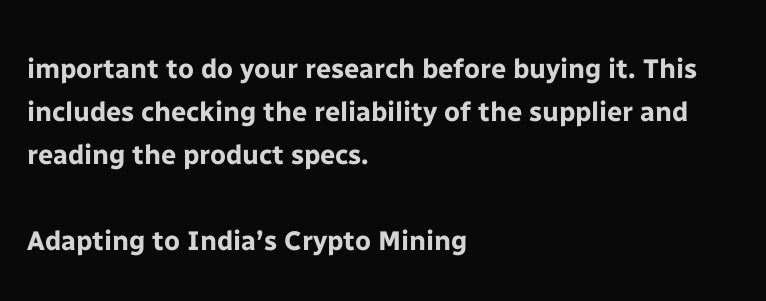important to do your research before buying it. This includes checking the reliability of the supplier and reading the product specs.

Adapting to India’s Crypto Mining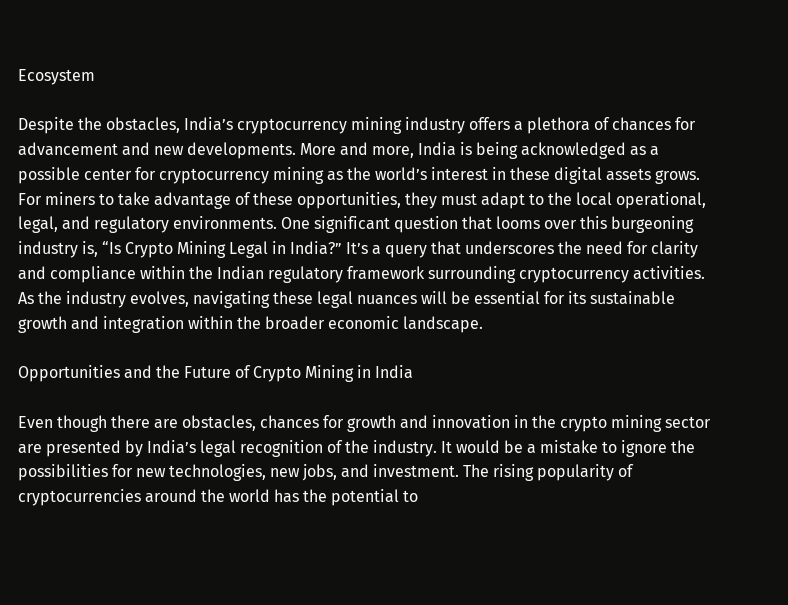Ecosystem

Despite the obstacles, India’s cryptocurrency mining industry offers a plethora of chances for advancement and new developments. More and more, India is being acknowledged as a possible center for cryptocurrency mining as the world’s interest in these digital assets grows. For miners to take advantage of these opportunities, they must adapt to the local operational, legal, and regulatory environments. One significant question that looms over this burgeoning industry is, “Is Crypto Mining Legal in India?” It’s a query that underscores the need for clarity and compliance within the Indian regulatory framework surrounding cryptocurrency activities. As the industry evolves, navigating these legal nuances will be essential for its sustainable growth and integration within the broader economic landscape.

Opportunities and the Future of Crypto Mining in India

Even though there are obstacles, chances for growth and innovation in the crypto mining sector are presented by India’s legal recognition of the industry. It would be a mistake to ignore the possibilities for new technologies, new jobs, and investment. The rising popularity of cryptocurrencies around the world has the potential to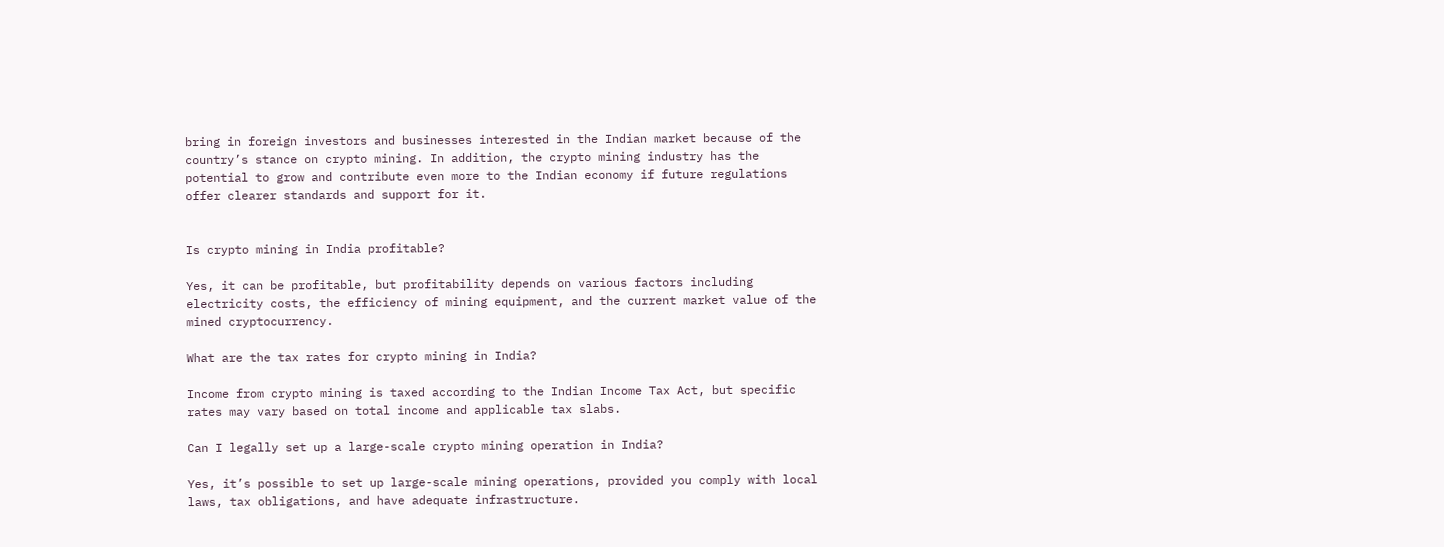bring in foreign investors and businesses interested in the Indian market because of the country’s stance on crypto mining. In addition, the crypto mining industry has the potential to grow and contribute even more to the Indian economy if future regulations offer clearer standards and support for it.


Is crypto mining in India profitable?

Yes, it can be profitable, but profitability depends on various factors including electricity costs, the efficiency of mining equipment, and the current market value of the mined cryptocurrency.

What are the tax rates for crypto mining in India?

Income from crypto mining is taxed according to the Indian Income Tax Act, but specific rates may vary based on total income and applicable tax slabs.

Can I legally set up a large-scale crypto mining operation in India?

Yes, it’s possible to set up large-scale mining operations, provided you comply with local laws, tax obligations, and have adequate infrastructure.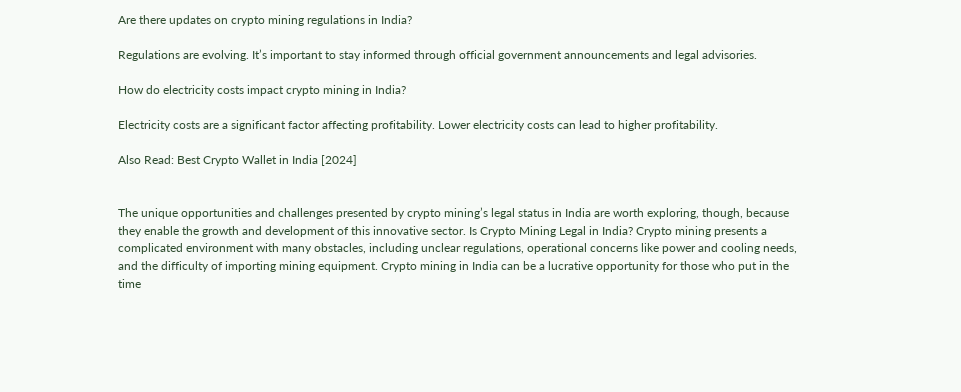Are there updates on crypto mining regulations in India?

Regulations are evolving. It’s important to stay informed through official government announcements and legal advisories.

How do electricity costs impact crypto mining in India?

Electricity costs are a significant factor affecting profitability. Lower electricity costs can lead to higher profitability.

Also Read: Best Crypto Wallet in India [2024]


The unique opportunities and challenges presented by crypto mining’s legal status in India are worth exploring, though, because they enable the growth and development of this innovative sector. Is Crypto Mining Legal in India? Crypto mining presents a complicated environment with many obstacles, including unclear regulations, operational concerns like power and cooling needs, and the difficulty of importing mining equipment. Crypto mining in India can be a lucrative opportunity for those who put in the time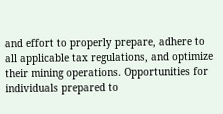and effort to properly prepare, adhere to all applicable tax regulations, and optimize their mining operations. Opportunities for individuals prepared to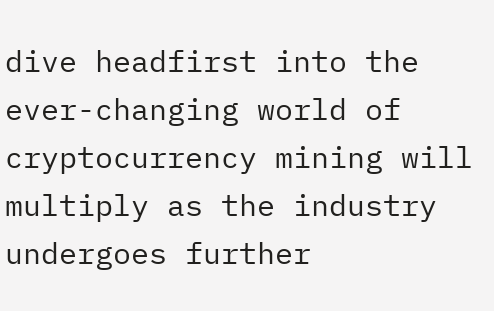dive headfirst into the ever-changing world of cryptocurrency mining will multiply as the industry undergoes further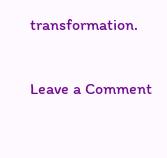transformation.

Leave a Comment